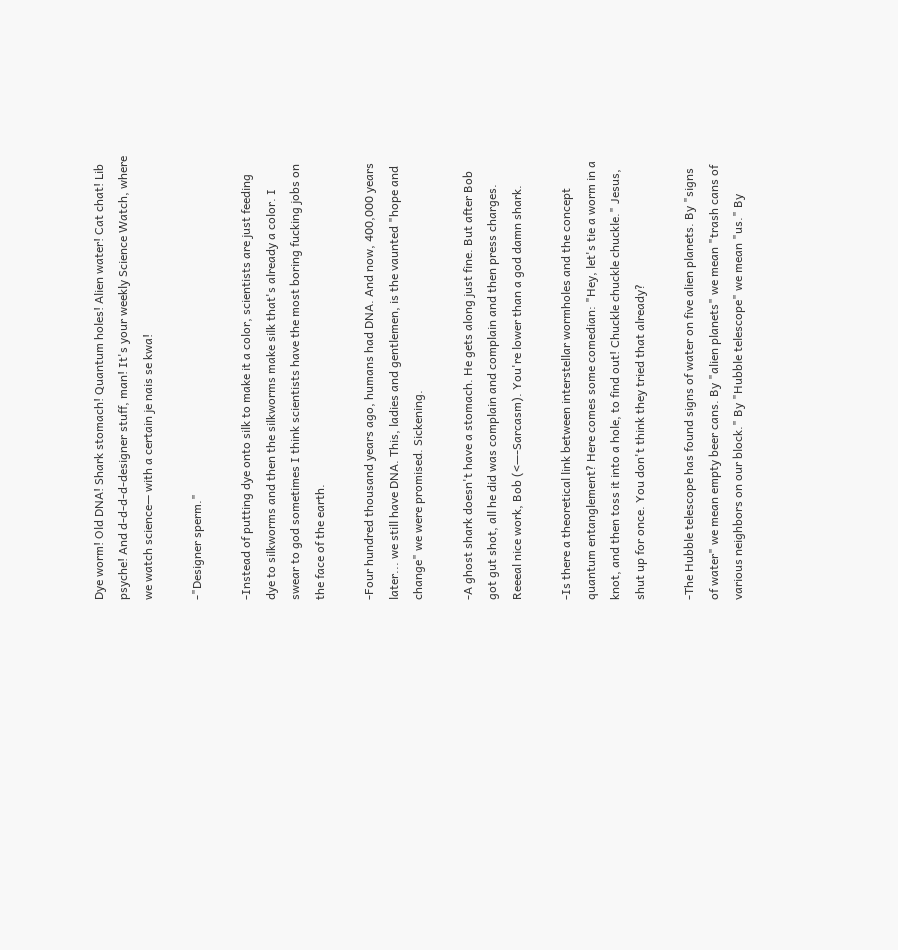Dye worm! Old DNA! Shark stomach! Quantum holes! Alien water! Cat chat! Lib psyche! And d-d-d-d-designer stuff, man! It's your weekly Science Watch, where we watch science— with a certain je nais se kwa!

-"Designer sperm."

-Instead of putting dye onto silk to make it a color, scientists are just feeding dye to silkworms and then the silkworms make silk that's already a color. I swear to god sometimes I think scientists have the most boring fucking jobs on the face of the earth.

-Four hundred thousand years ago, humans had DNA. And now, 400,000 years later... we still have DNA. This, ladies and gentlemen, is the vaunted "hope and change" we were promised. Sickening.

-A ghost shark doesn't have a stomach. He gets along just fine. But after Bob got gut shot, all he did was complain and complain and then press charges. Reeeal nice work, Bob (<—-Sarcasm). You're lower than a god damn shark.

-Is there a theoretical link between interstellar wormholes and the concept quantum entanglement? Here comes some comedian: "Hey, let's tie a worm in a knot, and then toss it into a hole, to find out! Chuckle chuckle chuckle." Jesus, shut up for once. You don't think they tried that already?

-The Hubble telescope has found signs of water on five alien planets. By "signs of water" we mean empty beer cans. By "alien planets" we mean "trash cans of various neighbors on our block." By "Hubble telescope" we mean "us." By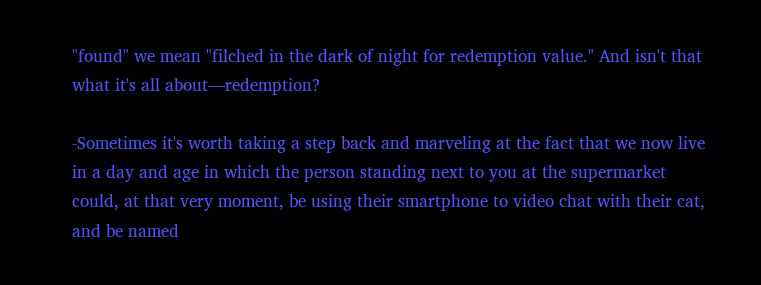"found" we mean "filched in the dark of night for redemption value." And isn't that what it's all about—redemption?

-Sometimes it's worth taking a step back and marveling at the fact that we now live in a day and age in which the person standing next to you at the supermarket could, at that very moment, be using their smartphone to video chat with their cat, and be named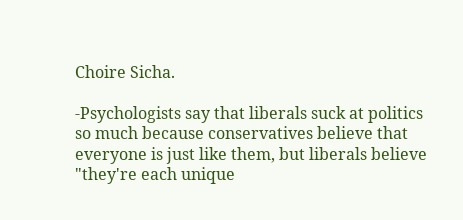Choire Sicha.

-Psychologists say that liberals suck at politics so much because conservatives believe that everyone is just like them, but liberals believe "they're each unique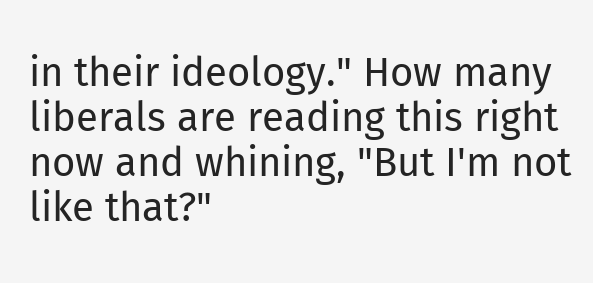in their ideology." How many liberals are reading this right now and whining, "But I'm not like that?"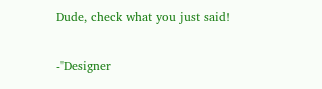Dude, check what you just said!

-"Designer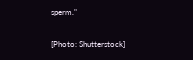sperm."

[Photo: Shutterstock]